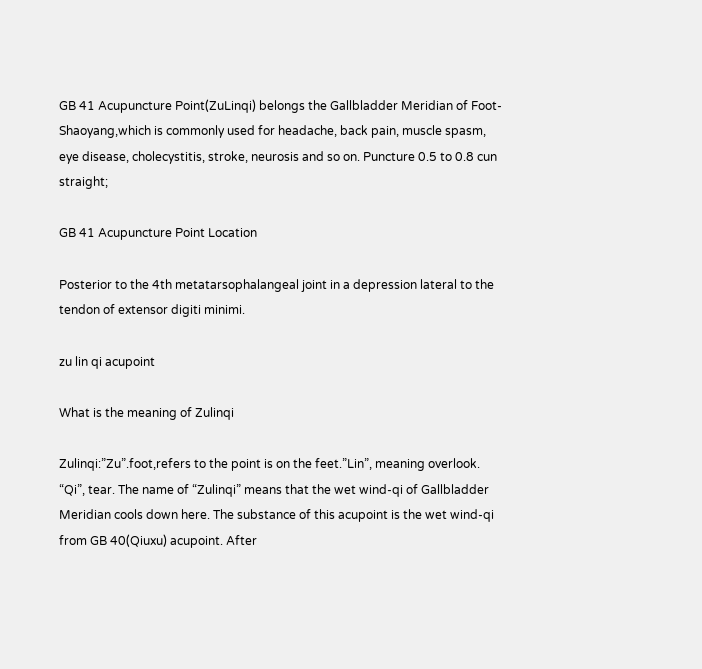GB 41 Acupuncture Point(ZuLinqi) belongs the Gallbladder Meridian of Foot-Shaoyang,which is commonly used for headache, back pain, muscle spasm, eye disease, cholecystitis, stroke, neurosis and so on. Puncture 0.5 to 0.8 cun straight;

GB 41 Acupuncture Point Location

Posterior to the 4th metatarsophalangeal joint in a depression lateral to the tendon of extensor digiti minimi.

zu lin qi acupoint

What is the meaning of Zulinqi

Zulinqi:”Zu”.foot,refers to the point is on the feet.”Lin”, meaning overlook. “Qi”, tear. The name of “Zulinqi” means that the wet wind-qi of Gallbladder Meridian cools down here. The substance of this acupoint is the wet wind-qi from GB 40(Qiuxu) acupoint. After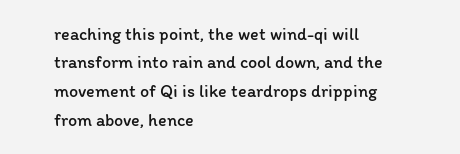reaching this point, the wet wind-qi will transform into rain and cool down, and the movement of Qi is like teardrops dripping from above, hence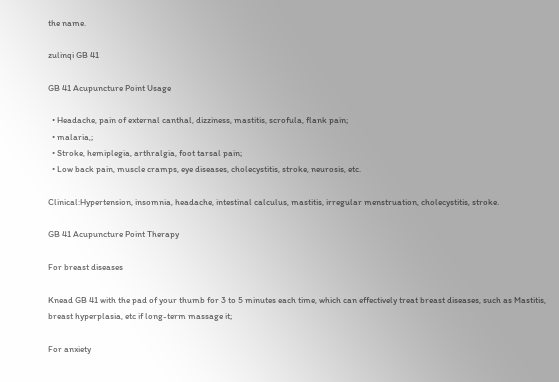the name.

zulinqi GB 41

GB 41 Acupuncture Point Usage

  • Headache, pain of external canthal, dizziness, mastitis, scrofula, flank pain;
  • malaria,;
  • Stroke, hemiplegia, arthralgia, foot tarsal pain;
  • Low back pain, muscle cramps, eye diseases, cholecystitis, stroke, neurosis, etc.

Clinical:Hypertension, insomnia, headache, intestinal calculus, mastitis, irregular menstruation, cholecystitis, stroke.

GB 41 Acupuncture Point Therapy

For breast diseases

Knead GB 41 with the pad of your thumb for 3 to 5 minutes each time, which can effectively treat breast diseases, such as Mastitis, breast hyperplasia, etc if long-term massage it;

For anxiety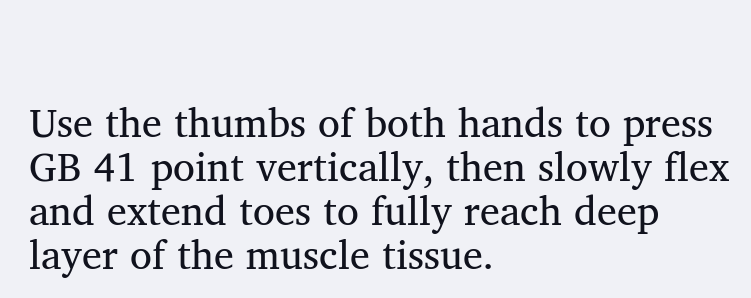Use the thumbs of both hands to press GB 41 point vertically, then slowly flex and extend toes to fully reach deep layer of the muscle tissue.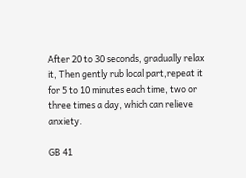After 20 to 30 seconds, gradually relax it, Then gently rub local part,repeat it for 5 to 10 minutes each time, two or three times a day, which can relieve anxiety.

GB 41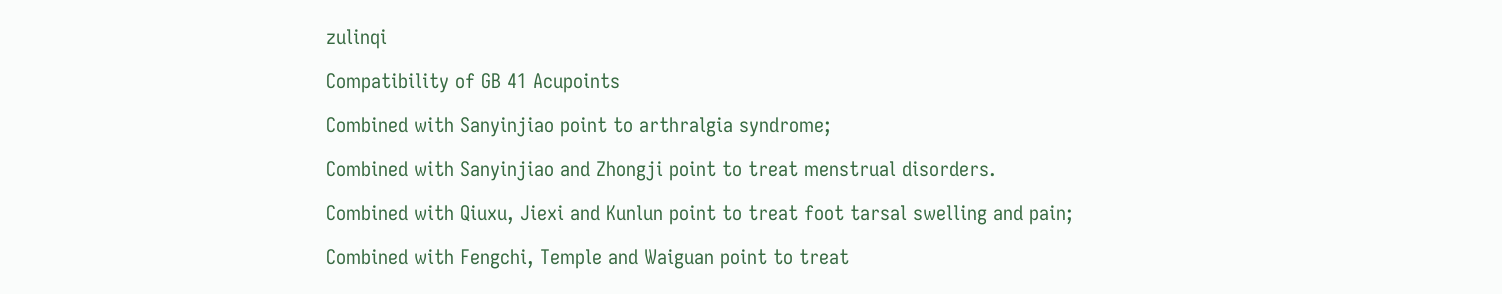zulinqi

Compatibility of GB 41 Acupoints

Combined with Sanyinjiao point to arthralgia syndrome;

Combined with Sanyinjiao and Zhongji point to treat menstrual disorders.

Combined with Qiuxu, Jiexi and Kunlun point to treat foot tarsal swelling and pain;

Combined with Fengchi, Temple and Waiguan point to treat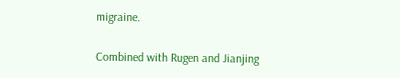migraine.

Combined with Rugen and Jianjing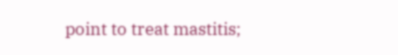point to treat mastitis;